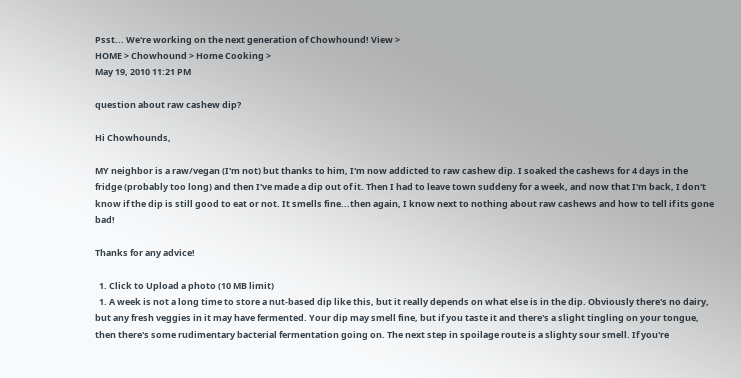Psst... We're working on the next generation of Chowhound! View >
HOME > Chowhound > Home Cooking >
May 19, 2010 11:21 PM

question about raw cashew dip?

Hi Chowhounds,

MY neighbor is a raw/vegan (I'm not) but thanks to him, I'm now addicted to raw cashew dip. I soaked the cashews for 4 days in the fridge (probably too long) and then I've made a dip out of it. Then I had to leave town suddeny for a week, and now that I'm back, I don't know if the dip is still good to eat or not. It smells fine...then again, I know next to nothing about raw cashews and how to tell if its gone bad!

Thanks for any advice!

  1. Click to Upload a photo (10 MB limit)
  1. A week is not a long time to store a nut-based dip like this, but it really depends on what else is in the dip. Obviously there's no dairy, but any fresh veggies in it may have fermented. Your dip may smell fine, but if you taste it and there's a slight tingling on your tongue, then there's some rudimentary bacterial fermentation going on. The next step in spoilage route is a slighty sour smell. If you're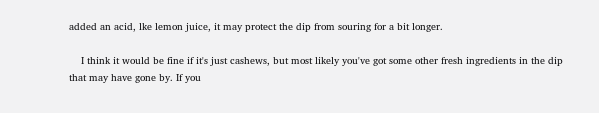added an acid, lke lemon juice, it may protect the dip from souring for a bit longer.

    I think it would be fine if it's just cashews, but most likely you've got some other fresh ingredients in the dip that may have gone by. If you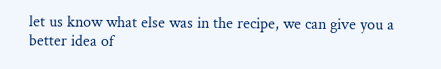let us know what else was in the recipe, we can give you a better idea of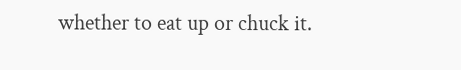whether to eat up or chuck it.